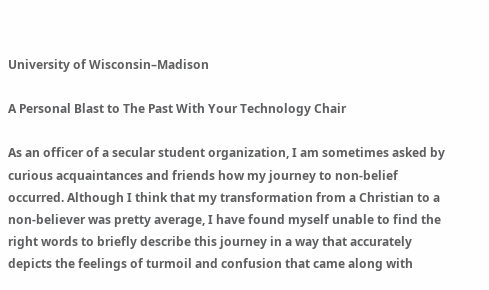University of Wisconsin–Madison

A Personal Blast to The Past With Your Technology Chair

As an officer of a secular student organization, I am sometimes asked by curious acquaintances and friends how my journey to non-belief occurred. Although I think that my transformation from a Christian to a non-believer was pretty average, I have found myself unable to find the right words to briefly describe this journey in a way that accurately depicts the feelings of turmoil and confusion that came along with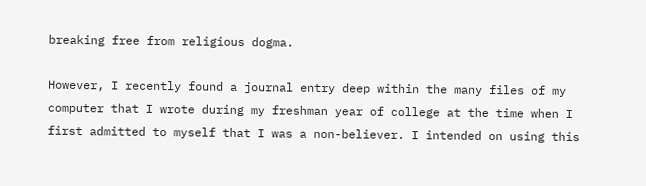breaking free from religious dogma.

However, I recently found a journal entry deep within the many files of my computer that I wrote during my freshman year of college at the time when I first admitted to myself that I was a non-believer. I intended on using this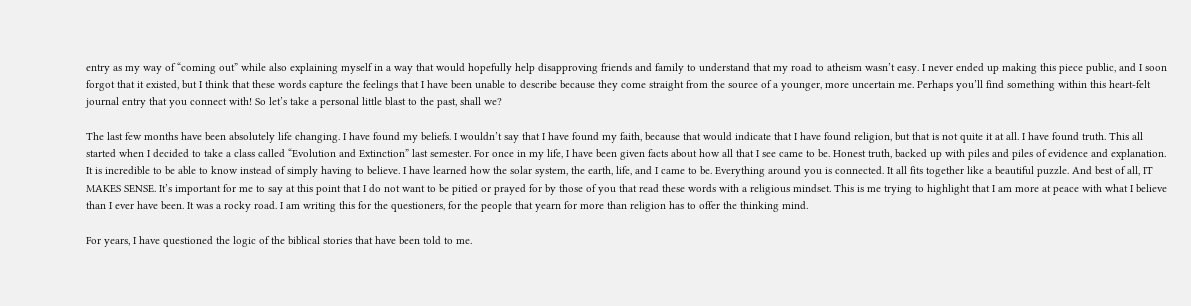entry as my way of “coming out” while also explaining myself in a way that would hopefully help disapproving friends and family to understand that my road to atheism wasn’t easy. I never ended up making this piece public, and I soon forgot that it existed, but I think that these words capture the feelings that I have been unable to describe because they come straight from the source of a younger, more uncertain me. Perhaps you’ll find something within this heart-felt journal entry that you connect with! So let’s take a personal little blast to the past, shall we?

The last few months have been absolutely life changing. I have found my beliefs. I wouldn’t say that I have found my faith, because that would indicate that I have found religion, but that is not quite it at all. I have found truth. This all started when I decided to take a class called “Evolution and Extinction” last semester. For once in my life, I have been given facts about how all that I see came to be. Honest truth, backed up with piles and piles of evidence and explanation. It is incredible to be able to know instead of simply having to believe. I have learned how the solar system, the earth, life, and I came to be. Everything around you is connected. It all fits together like a beautiful puzzle. And best of all, IT MAKES SENSE. It’s important for me to say at this point that I do not want to be pitied or prayed for by those of you that read these words with a religious mindset. This is me trying to highlight that I am more at peace with what I believe than I ever have been. It was a rocky road. I am writing this for the questioners, for the people that yearn for more than religion has to offer the thinking mind.

For years, I have questioned the logic of the biblical stories that have been told to me.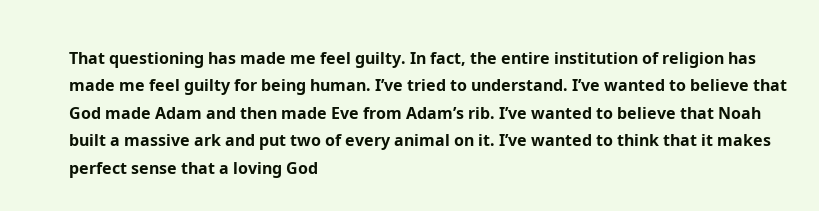That questioning has made me feel guilty. In fact, the entire institution of religion has made me feel guilty for being human. I’ve tried to understand. I’ve wanted to believe that God made Adam and then made Eve from Adam’s rib. I’ve wanted to believe that Noah built a massive ark and put two of every animal on it. I’ve wanted to think that it makes perfect sense that a loving God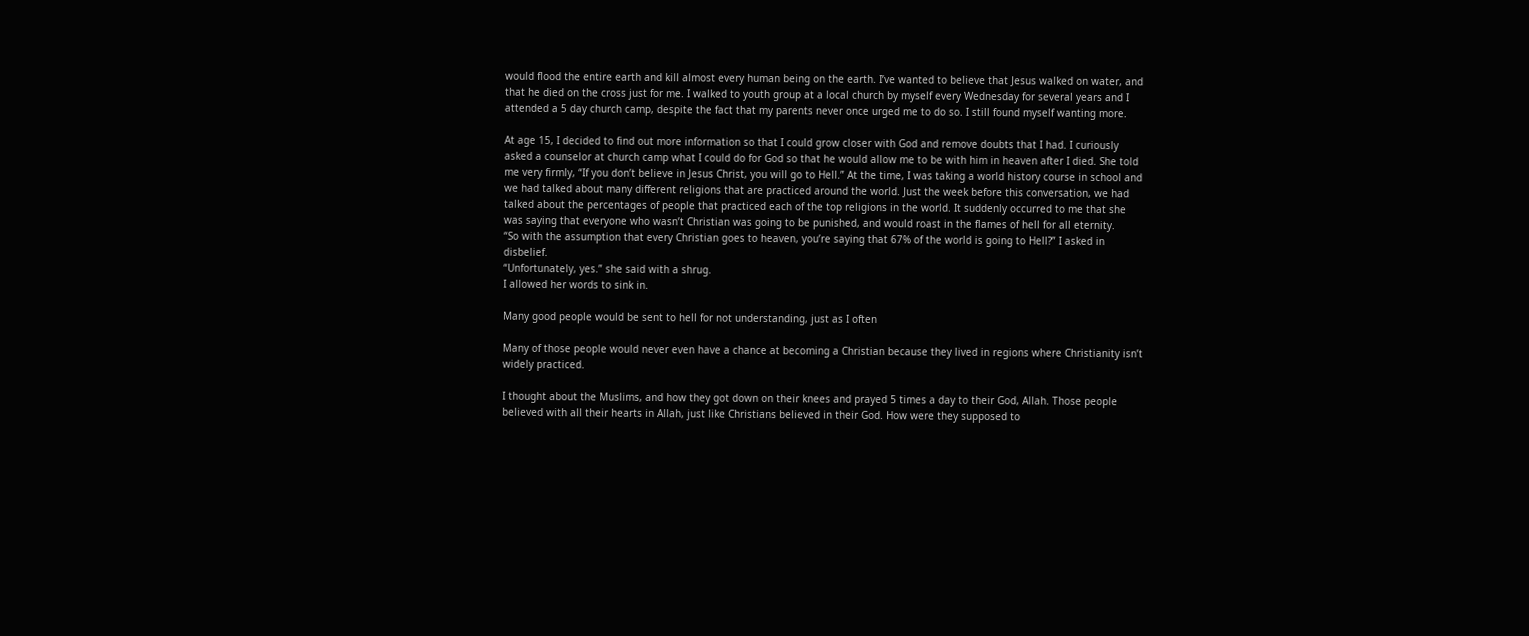would flood the entire earth and kill almost every human being on the earth. I’ve wanted to believe that Jesus walked on water, and that he died on the cross just for me. I walked to youth group at a local church by myself every Wednesday for several years and I attended a 5 day church camp, despite the fact that my parents never once urged me to do so. I still found myself wanting more.

At age 15, I decided to find out more information so that I could grow closer with God and remove doubts that I had. I curiously asked a counselor at church camp what I could do for God so that he would allow me to be with him in heaven after I died. She told me very firmly, “If you don’t believe in Jesus Christ, you will go to Hell.” At the time, I was taking a world history course in school and we had talked about many different religions that are practiced around the world. Just the week before this conversation, we had talked about the percentages of people that practiced each of the top religions in the world. It suddenly occurred to me that she was saying that everyone who wasn’t Christian was going to be punished, and would roast in the flames of hell for all eternity.
“So with the assumption that every Christian goes to heaven, you’re saying that 67% of the world is going to Hell?” I asked in disbelief.
“Unfortunately, yes.” she said with a shrug.
I allowed her words to sink in.

Many good people would be sent to hell for not understanding, just as I often

Many of those people would never even have a chance at becoming a Christian because they lived in regions where Christianity isn’t widely practiced.

I thought about the Muslims, and how they got down on their knees and prayed 5 times a day to their God, Allah. Those people believed with all their hearts in Allah, just like Christians believed in their God. How were they supposed to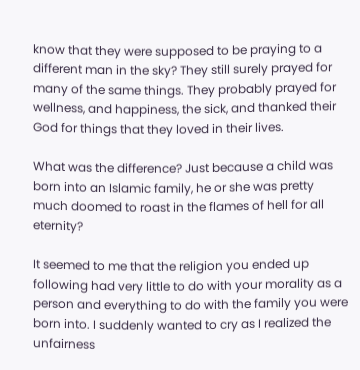know that they were supposed to be praying to a different man in the sky? They still surely prayed for many of the same things. They probably prayed for wellness, and happiness, the sick, and thanked their God for things that they loved in their lives.

What was the difference? Just because a child was born into an Islamic family, he or she was pretty much doomed to roast in the flames of hell for all eternity?

It seemed to me that the religion you ended up following had very little to do with your morality as a person and everything to do with the family you were born into. I suddenly wanted to cry as I realized the unfairness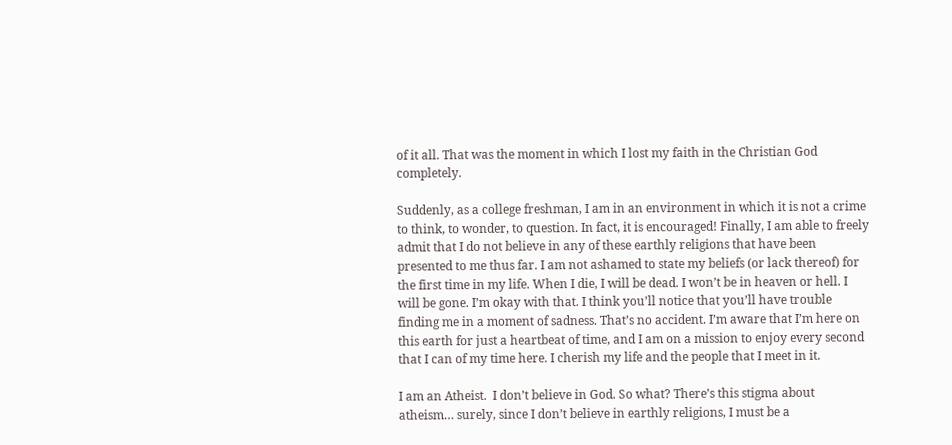of it all. That was the moment in which I lost my faith in the Christian God completely.

Suddenly, as a college freshman, I am in an environment in which it is not a crime to think, to wonder, to question. In fact, it is encouraged! Finally, I am able to freely admit that I do not believe in any of these earthly religions that have been presented to me thus far. I am not ashamed to state my beliefs (or lack thereof) for the first time in my life. When I die, I will be dead. I won’t be in heaven or hell. I will be gone. I’m okay with that. I think you’ll notice that you’ll have trouble finding me in a moment of sadness. That’s no accident. I’m aware that I’m here on this earth for just a heartbeat of time, and I am on a mission to enjoy every second that I can of my time here. I cherish my life and the people that I meet in it.

I am an Atheist.  I don’t believe in God. So what? There’s this stigma about atheism… surely, since I don’t believe in earthly religions, I must be a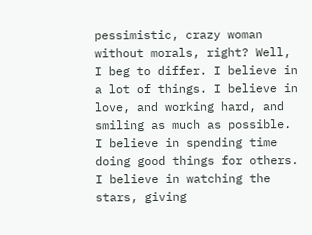pessimistic, crazy woman without morals, right? Well, I beg to differ. I believe in a lot of things. I believe in love, and working hard, and smiling as much as possible. I believe in spending time doing good things for others. I believe in watching the stars, giving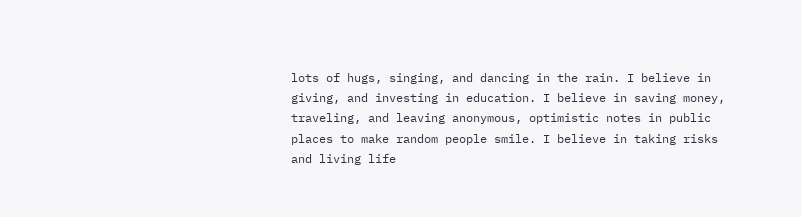lots of hugs, singing, and dancing in the rain. I believe in giving, and investing in education. I believe in saving money, traveling, and leaving anonymous, optimistic notes in public places to make random people smile. I believe in taking risks and living life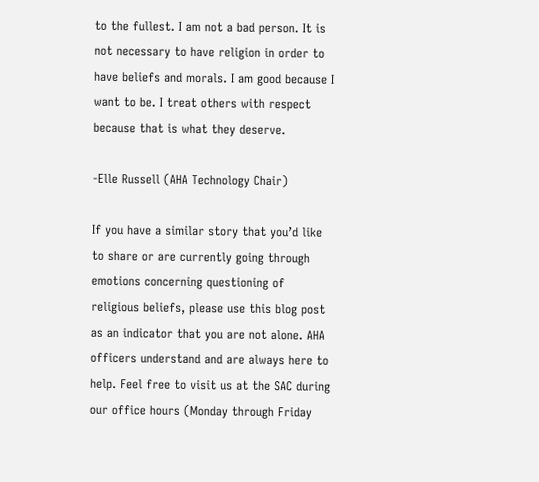to the fullest. I am not a bad person. It is not necessary to have religion in order to have beliefs and morals. I am good because I want to be. I treat others with respect because that is what they deserve.

-Elle Russell (AHA Technology Chair)

If you have a similar story that you’d like to share or are currently going through emotions concerning questioning of religious beliefs, please use this blog post as an indicator that you are not alone. AHA officers understand and are always here to help. Feel free to visit us at the SAC during our office hours (Monday through Friday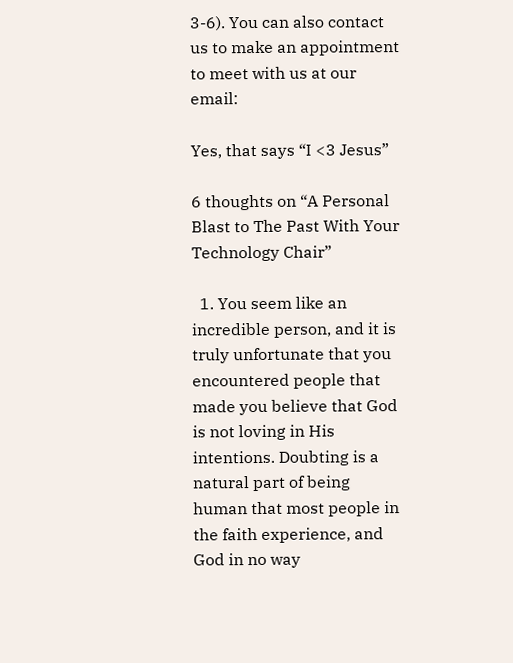3-6). You can also contact us to make an appointment to meet with us at our email:

Yes, that says “I <3 Jesus”

6 thoughts on “A Personal Blast to The Past With Your Technology Chair”

  1. You seem like an incredible person, and it is truly unfortunate that you encountered people that made you believe that God is not loving in His intentions. Doubting is a natural part of being human that most people in the faith experience, and God in no way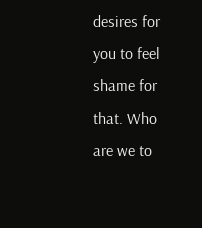desires for you to feel shame for that. Who are we to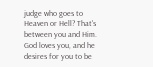judge who goes to Heaven or Hell? That's between you and Him. God loves you, and he desires for you to be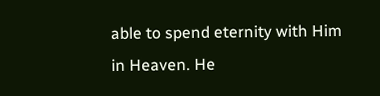able to spend eternity with Him in Heaven. He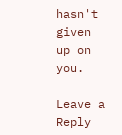hasn't given up on you.

Leave a Reply